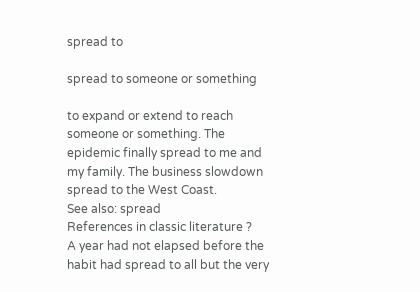spread to

spread to someone or something

to expand or extend to reach someone or something. The epidemic finally spread to me and my family. The business slowdown spread to the West Coast.
See also: spread
References in classic literature ?
A year had not elapsed before the habit had spread to all but the very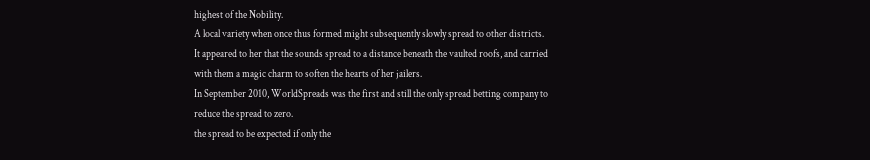highest of the Nobility.
A local variety when once thus formed might subsequently slowly spread to other districts.
It appeared to her that the sounds spread to a distance beneath the vaulted roofs, and carried with them a magic charm to soften the hearts of her jailers.
In September 2010, WorldSpreads was the first and still the only spread betting company to reduce the spread to zero.
the spread to be expected if only the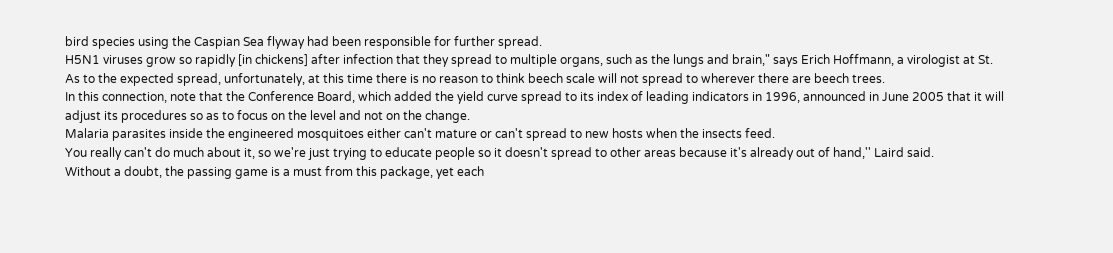bird species using the Caspian Sea flyway had been responsible for further spread.
H5N1 viruses grow so rapidly [in chickens] after infection that they spread to multiple organs, such as the lungs and brain," says Erich Hoffmann, a virologist at St.
As to the expected spread, unfortunately, at this time there is no reason to think beech scale will not spread to wherever there are beech trees.
In this connection, note that the Conference Board, which added the yield curve spread to its index of leading indicators in 1996, announced in June 2005 that it will adjust its procedures so as to focus on the level and not on the change.
Malaria parasites inside the engineered mosquitoes either can't mature or can't spread to new hosts when the insects feed.
You really can't do much about it, so we're just trying to educate people so it doesn't spread to other areas because it's already out of hand,'' Laird said.
Without a doubt, the passing game is a must from this package, yet each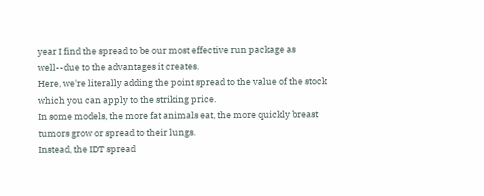year I find the spread to be our most effective run package as well--due to the advantages it creates.
Here, we're literally adding the point spread to the value of the stock which you can apply to the striking price.
In some models, the more fat animals eat, the more quickly breast tumors grow or spread to their lungs.
Instead, the IDT spread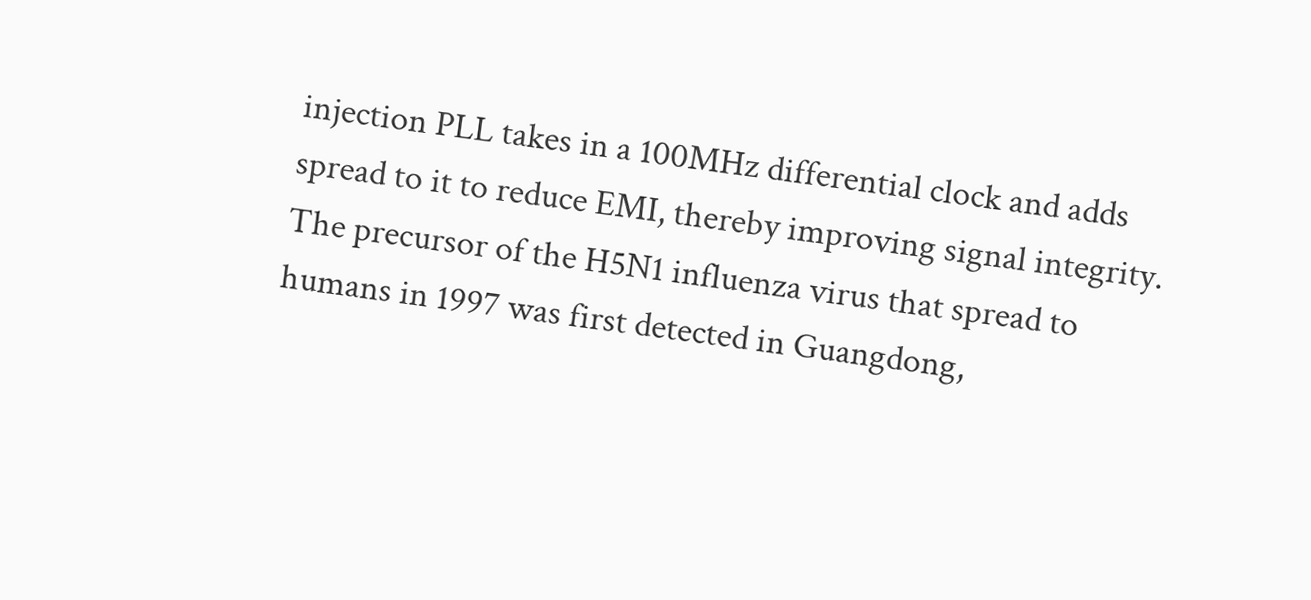injection PLL takes in a 100MHz differential clock and adds spread to it to reduce EMI, thereby improving signal integrity.
The precursor of the H5N1 influenza virus that spread to humans in 1997 was first detected in Guangdong,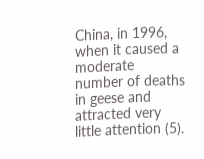China, in 1996, when it caused a moderate number of deaths in geese and attracted very little attention (5).